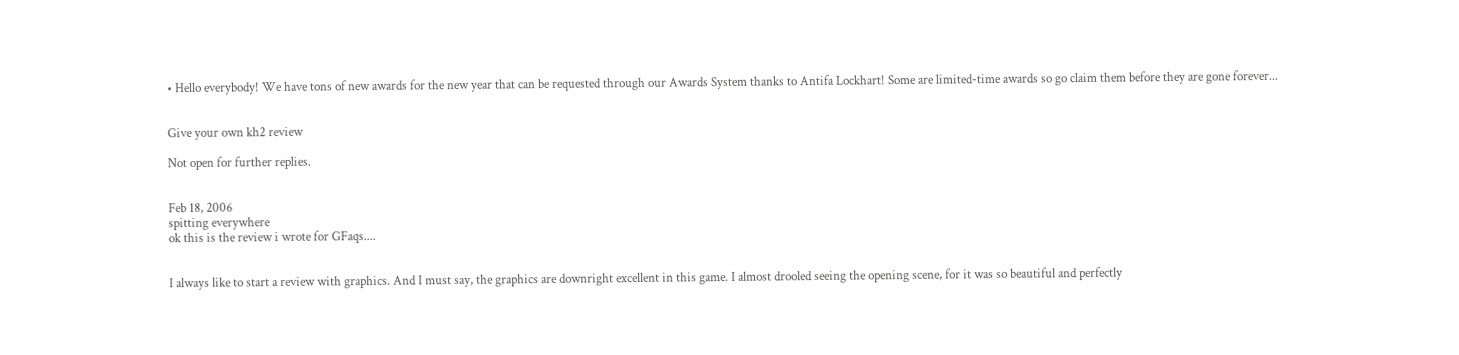• Hello everybody! We have tons of new awards for the new year that can be requested through our Awards System thanks to Antifa Lockhart! Some are limited-time awards so go claim them before they are gone forever...


Give your own kh2 review

Not open for further replies.


Feb 18, 2006
spitting everywhere
ok this is the review i wrote for GFaqs....


I always like to start a review with graphics. And I must say, the graphics are downright excellent in this game. I almost drooled seeing the opening scene, for it was so beautiful and perfectly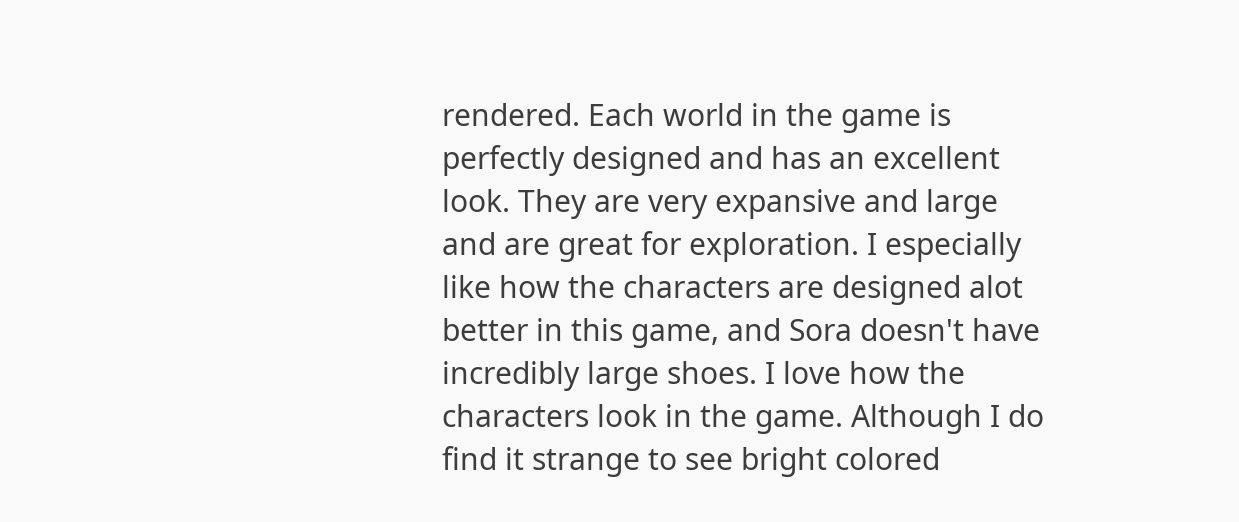rendered. Each world in the game is perfectly designed and has an excellent look. They are very expansive and large and are great for exploration. I especially like how the characters are designed alot better in this game, and Sora doesn't have incredibly large shoes. I love how the characters look in the game. Although I do find it strange to see bright colored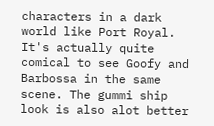characters in a dark world like Port Royal. It's actually quite comical to see Goofy and Barbossa in the same scene. The gummi ship look is also alot better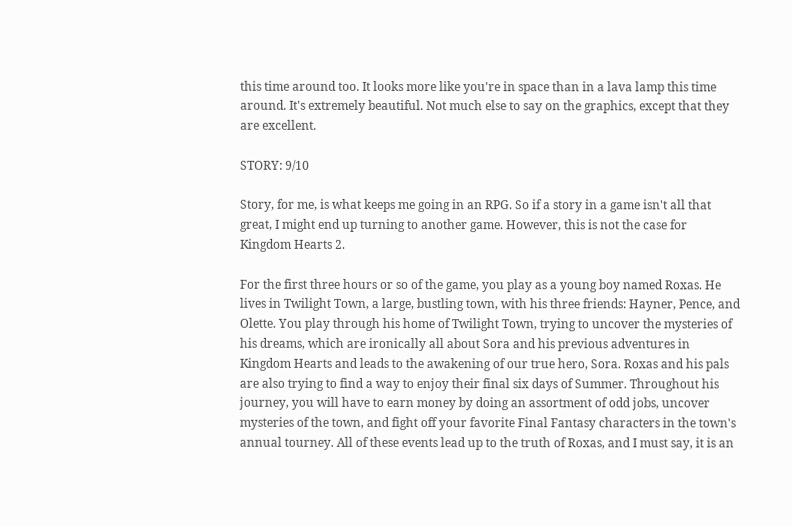this time around too. It looks more like you're in space than in a lava lamp this time around. It's extremely beautiful. Not much else to say on the graphics, except that they are excellent.

STORY: 9/10

Story, for me, is what keeps me going in an RPG. So if a story in a game isn't all that great, I might end up turning to another game. However, this is not the case for Kingdom Hearts 2.

For the first three hours or so of the game, you play as a young boy named Roxas. He lives in Twilight Town, a large, bustling town, with his three friends: Hayner, Pence, and Olette. You play through his home of Twilight Town, trying to uncover the mysteries of his dreams, which are ironically all about Sora and his previous adventures in Kingdom Hearts and leads to the awakening of our true hero, Sora. Roxas and his pals are also trying to find a way to enjoy their final six days of Summer. Throughout his journey, you will have to earn money by doing an assortment of odd jobs, uncover mysteries of the town, and fight off your favorite Final Fantasy characters in the town's annual tourney. All of these events lead up to the truth of Roxas, and I must say, it is an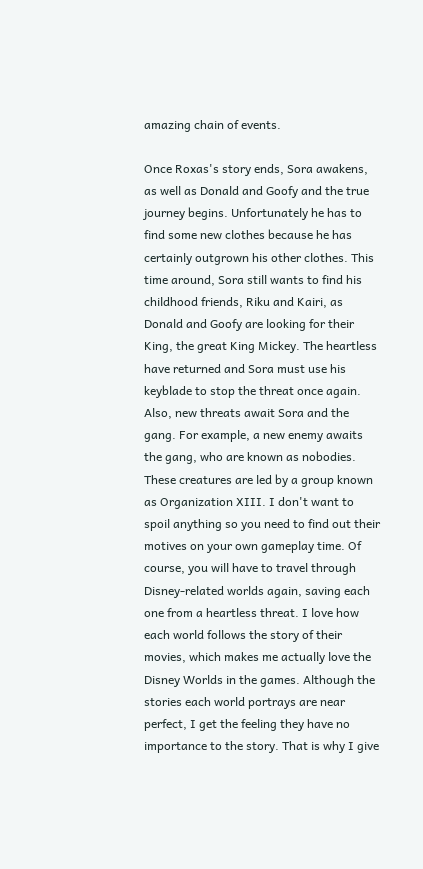amazing chain of events.

Once Roxas's story ends, Sora awakens, as well as Donald and Goofy and the true journey begins. Unfortunately he has to find some new clothes because he has certainly outgrown his other clothes. This time around, Sora still wants to find his childhood friends, Riku and Kairi, as Donald and Goofy are looking for their King, the great King Mickey. The heartless have returned and Sora must use his keyblade to stop the threat once again. Also, new threats await Sora and the gang. For example, a new enemy awaits the gang, who are known as nobodies. These creatures are led by a group known as Organization XIII. I don't want to spoil anything so you need to find out their motives on your own gameplay time. Of course, you will have to travel through Disney-related worlds again, saving each one from a heartless threat. I love how each world follows the story of their movies, which makes me actually love the Disney Worlds in the games. Although the stories each world portrays are near perfect, I get the feeling they have no importance to the story. That is why I give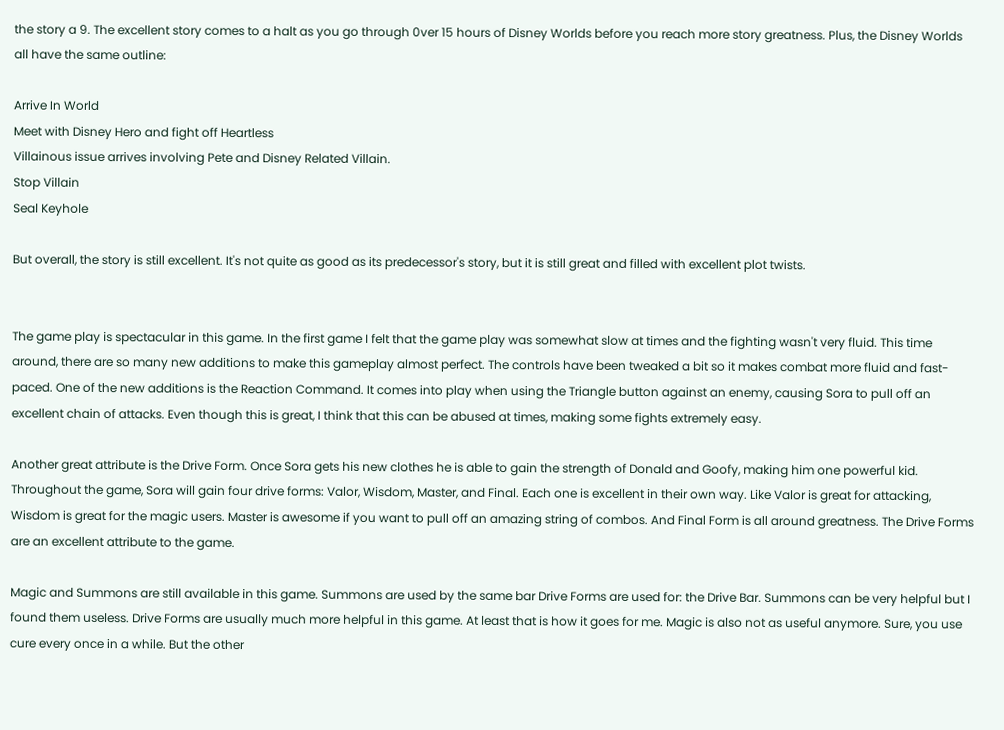the story a 9. The excellent story comes to a halt as you go through 0ver 15 hours of Disney Worlds before you reach more story greatness. Plus, the Disney Worlds all have the same outline:

Arrive In World
Meet with Disney Hero and fight off Heartless
Villainous issue arrives involving Pete and Disney Related Villain.
Stop Villain
Seal Keyhole

But overall, the story is still excellent. It's not quite as good as its predecessor's story, but it is still great and filled with excellent plot twists.


The game play is spectacular in this game. In the first game I felt that the game play was somewhat slow at times and the fighting wasn't very fluid. This time around, there are so many new additions to make this gameplay almost perfect. The controls have been tweaked a bit so it makes combat more fluid and fast-paced. One of the new additions is the Reaction Command. It comes into play when using the Triangle button against an enemy, causing Sora to pull off an excellent chain of attacks. Even though this is great, I think that this can be abused at times, making some fights extremely easy.

Another great attribute is the Drive Form. Once Sora gets his new clothes he is able to gain the strength of Donald and Goofy, making him one powerful kid. Throughout the game, Sora will gain four drive forms: Valor, Wisdom, Master, and Final. Each one is excellent in their own way. Like Valor is great for attacking, Wisdom is great for the magic users. Master is awesome if you want to pull off an amazing string of combos. And Final Form is all around greatness. The Drive Forms are an excellent attribute to the game.

Magic and Summons are still available in this game. Summons are used by the same bar Drive Forms are used for: the Drive Bar. Summons can be very helpful but I found them useless. Drive Forms are usually much more helpful in this game. At least that is how it goes for me. Magic is also not as useful anymore. Sure, you use cure every once in a while. But the other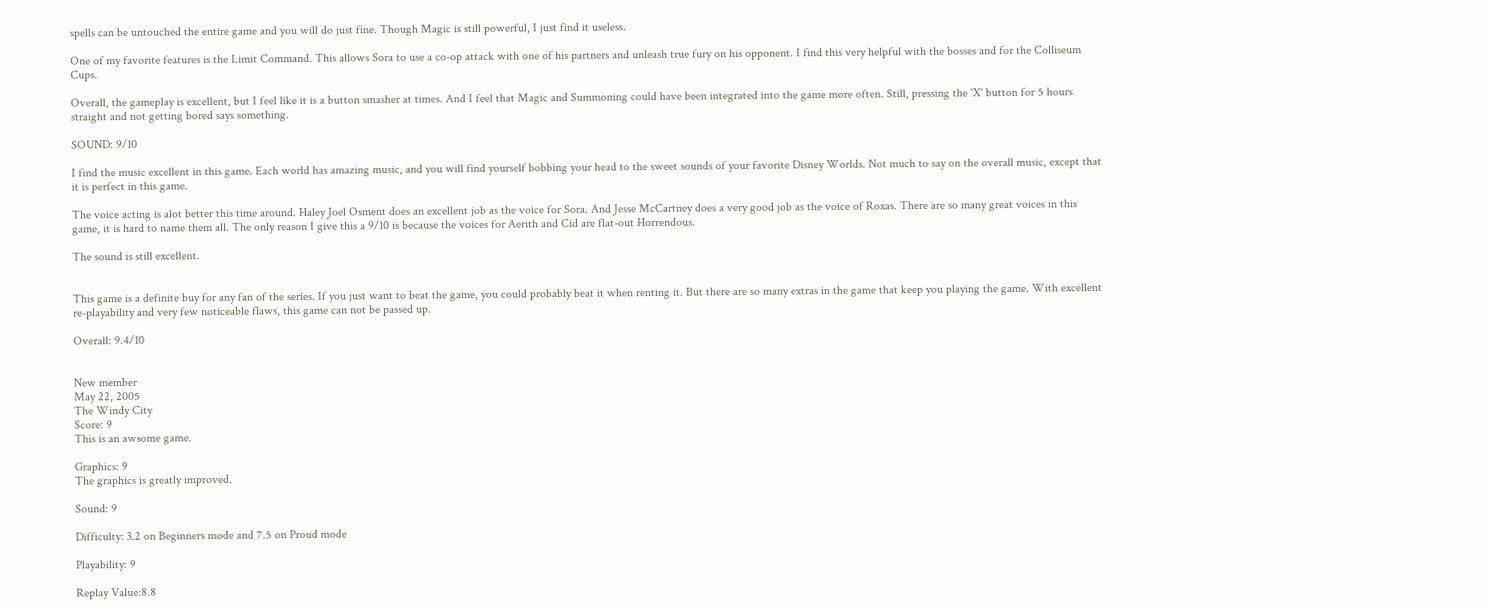spells can be untouched the entire game and you will do just fine. Though Magic is still powerful, I just find it useless.

One of my favorite features is the Limit Command. This allows Sora to use a co-op attack with one of his partners and unleash true fury on his opponent. I find this very helpful with the bosses and for the Colliseum Cups.

Overall, the gameplay is excellent, but I feel like it is a button smasher at times. And I feel that Magic and Summoning could have been integrated into the game more often. Still, pressing the 'X' button for 5 hours straight and not getting bored says something.

SOUND: 9/10

I find the music excellent in this game. Each world has amazing music, and you will find yourself bobbing your head to the sweet sounds of your favorite Disney Worlds. Not much to say on the overall music, except that it is perfect in this game.

The voice acting is alot better this time around. Haley Joel Osment does an excellent job as the voice for Sora. And Jesse McCartney does a very good job as the voice of Roxas. There are so many great voices in this game, it is hard to name them all. The only reason I give this a 9/10 is because the voices for Aerith and Cid are flat-out Horrendous.

The sound is still excellent.


This game is a definite buy for any fan of the series. If you just want to beat the game, you could probably beat it when renting it. But there are so many extras in the game that keep you playing the game. With excellent re-playability and very few noticeable flaws, this game can not be passed up.

Overall: 9.4/10


New member
May 22, 2005
The Windy City
Score: 9
This is an awsome game.

Graphics: 9
The graphics is greatly improved.

Sound: 9

Difficulty: 3.2 on Beginners mode and 7.5 on Proud mode

Playability: 9

Replay Value:8.8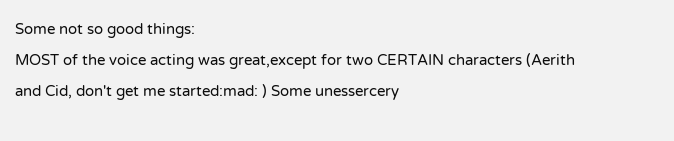Some not so good things:
MOST of the voice acting was great,except for two CERTAIN characters (Aerith and Cid, don't get me started:mad: ) Some unessercery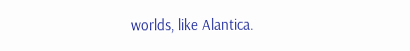worlds, like Alantica.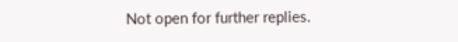Not open for further replies.